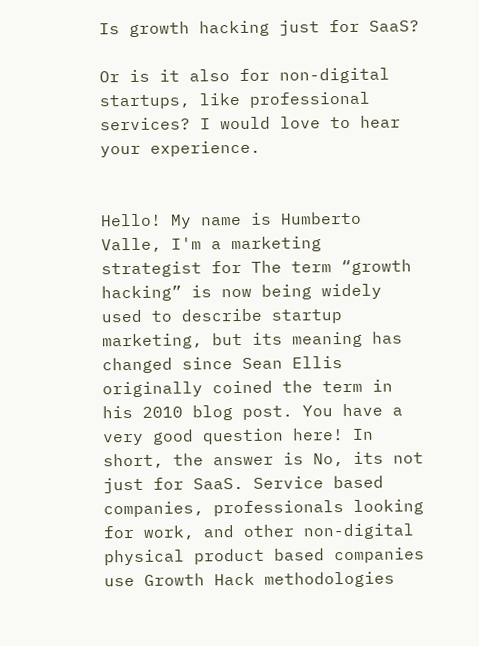Is growth hacking just for SaaS?

Or is it also for non-digital startups, like professional services? I would love to hear your experience.


Hello! My name is Humberto Valle, I'm a marketing strategist for The term “growth hacking” is now being widely used to describe startup marketing, but its meaning has changed since Sean Ellis originally coined the term in his 2010 blog post. You have a very good question here! In short, the answer is No, its not just for SaaS. Service based companies, professionals looking for work, and other non-digital physical product based companies use Growth Hack methodologies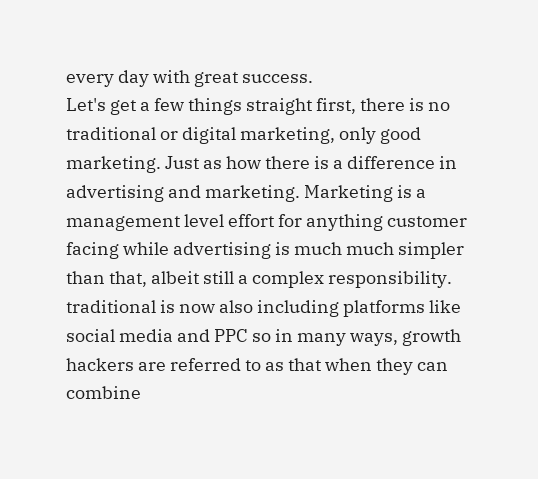every day with great success.
Let's get a few things straight first, there is no traditional or digital marketing, only good marketing. Just as how there is a difference in advertising and marketing. Marketing is a management level effort for anything customer facing while advertising is much much simpler than that, albeit still a complex responsibility.
traditional is now also including platforms like social media and PPC so in many ways, growth hackers are referred to as that when they can combine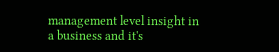management level insight in a business and it's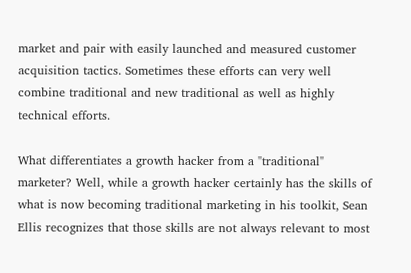market and pair with easily launched and measured customer acquisition tactics. Sometimes these efforts can very well combine traditional and new traditional as well as highly technical efforts.

What differentiates a growth hacker from a "traditional" marketer? Well, while a growth hacker certainly has the skills of what is now becoming traditional marketing in his toolkit, Sean Ellis recognizes that those skills are not always relevant to most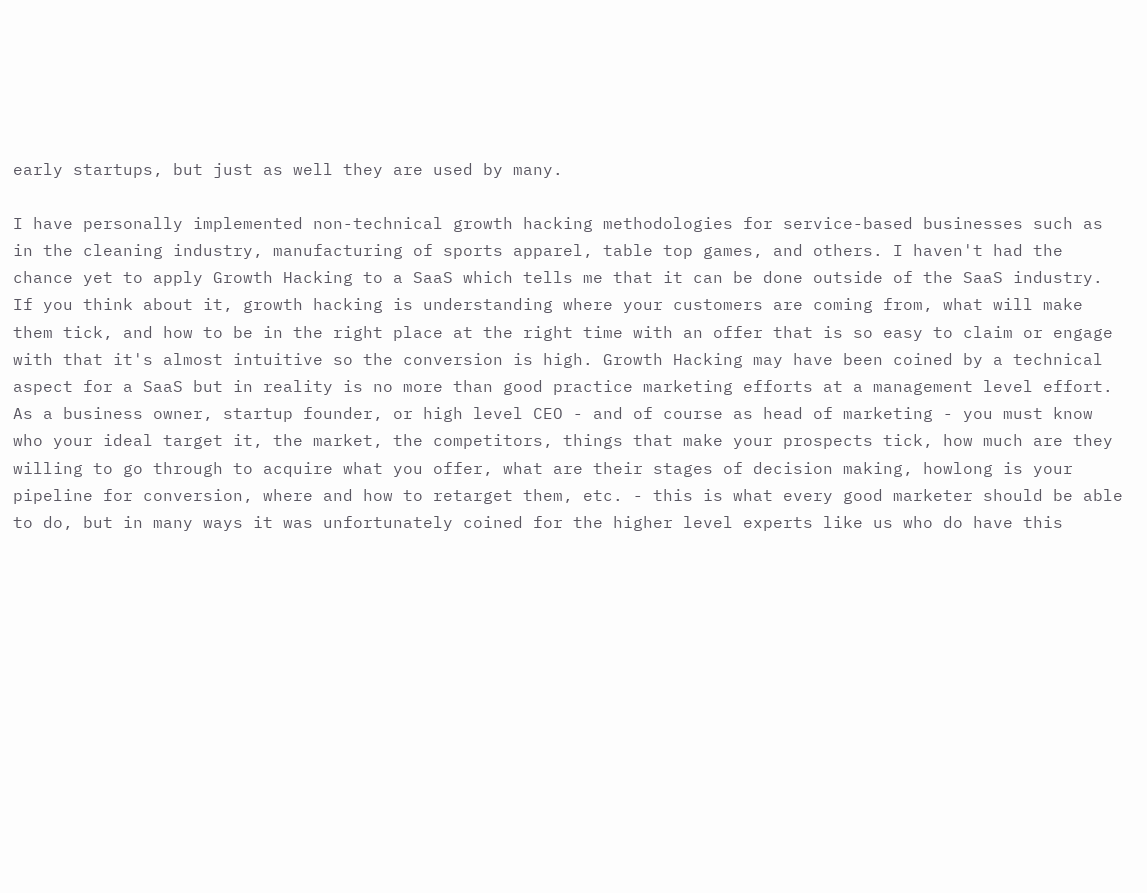early startups, but just as well they are used by many.

I have personally implemented non-technical growth hacking methodologies for service-based businesses such as in the cleaning industry, manufacturing of sports apparel, table top games, and others. I haven't had the chance yet to apply Growth Hacking to a SaaS which tells me that it can be done outside of the SaaS industry. If you think about it, growth hacking is understanding where your customers are coming from, what will make them tick, and how to be in the right place at the right time with an offer that is so easy to claim or engage with that it's almost intuitive so the conversion is high. Growth Hacking may have been coined by a technical aspect for a SaaS but in reality is no more than good practice marketing efforts at a management level effort.
As a business owner, startup founder, or high level CEO - and of course as head of marketing - you must know who your ideal target it, the market, the competitors, things that make your prospects tick, how much are they willing to go through to acquire what you offer, what are their stages of decision making, howlong is your pipeline for conversion, where and how to retarget them, etc. - this is what every good marketer should be able to do, but in many ways it was unfortunately coined for the higher level experts like us who do have this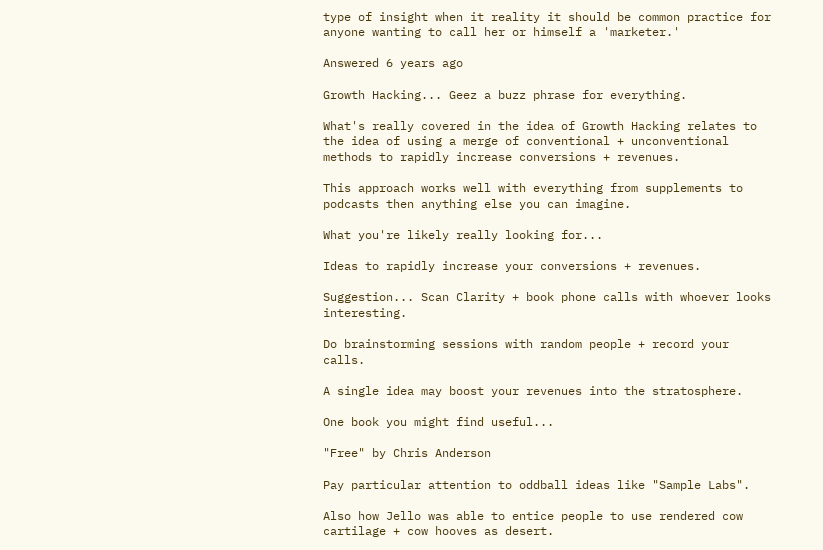type of insight when it reality it should be common practice for anyone wanting to call her or himself a 'marketer.'

Answered 6 years ago

Growth Hacking... Geez a buzz phrase for everything.

What's really covered in the idea of Growth Hacking relates to the idea of using a merge of conventional + unconventional methods to rapidly increase conversions + revenues.

This approach works well with everything from supplements to podcasts then anything else you can imagine.

What you're likely really looking for...

Ideas to rapidly increase your conversions + revenues.

Suggestion... Scan Clarity + book phone calls with whoever looks interesting.

Do brainstorming sessions with random people + record your calls.

A single idea may boost your revenues into the stratosphere.

One book you might find useful...

"Free" by Chris Anderson

Pay particular attention to oddball ideas like "Sample Labs".

Also how Jello was able to entice people to use rendered cow cartilage + cow hooves as desert.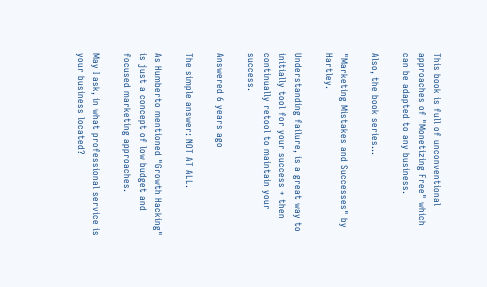This book is full of unconventional approaches of "Monetizing Free" which can be adapted to any business.

Also, the book series...

"Marketing Mistakes and Successes" by Hartley.

Understanding failure, is a great way to initially tool for your success + then continually retool to maintain your success.

Answered 6 years ago

The simple answer: NOT AT ALL.

As Humberto mentioned "Growth Hacking" is just a concept of low budget and focused marketing approaches.

May I ask, in what professional service is your business located?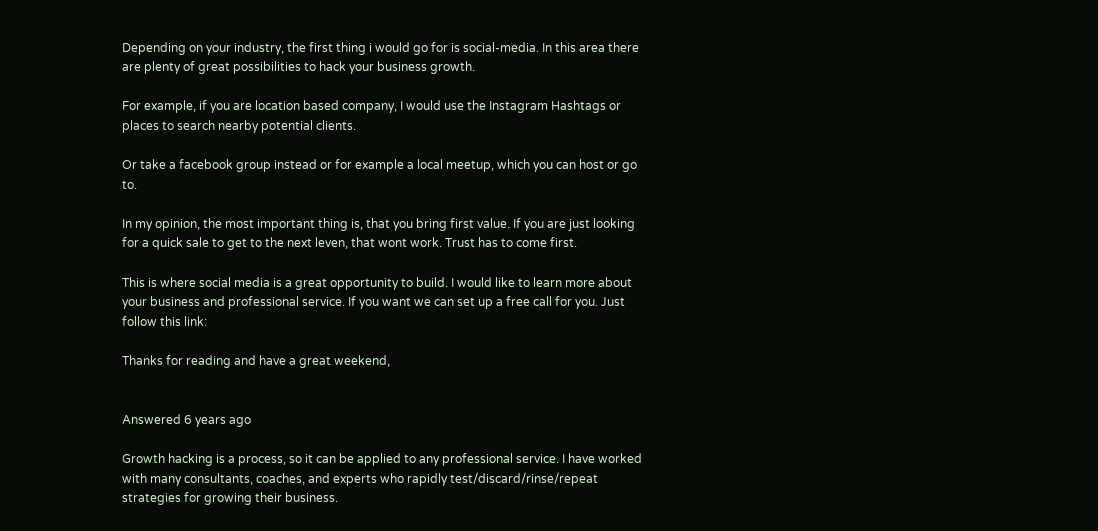Depending on your industry, the first thing i would go for is social-media. In this area there are plenty of great possibilities to hack your business growth.

For example, if you are location based company, I would use the Instagram Hashtags or places to search nearby potential clients.

Or take a facebook group instead or for example a local meetup, which you can host or go to.

In my opinion, the most important thing is, that you bring first value. If you are just looking for a quick sale to get to the next leven, that wont work. Trust has to come first.

This is where social media is a great opportunity to build. I would like to learn more about your business and professional service. If you want we can set up a free call for you. Just follow this link:

Thanks for reading and have a great weekend,


Answered 6 years ago

Growth hacking is a process, so it can be applied to any professional service. I have worked with many consultants, coaches, and experts who rapidly test/discard/rinse/repeat strategies for growing their business.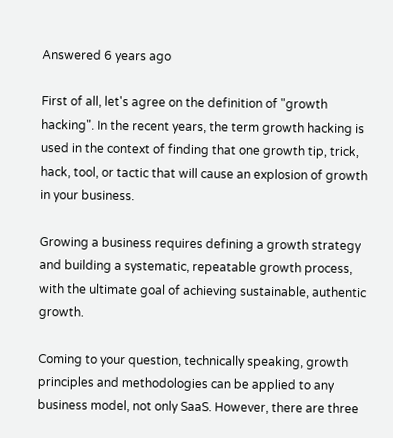Answered 6 years ago

First of all, let's agree on the definition of "growth hacking". In the recent years, the term growth hacking is used in the context of finding that one growth tip, trick, hack, tool, or tactic that will cause an explosion of growth in your business.

Growing a business requires defining a growth strategy and building a systematic, repeatable growth process, with the ultimate goal of achieving sustainable, authentic growth.

Coming to your question, technically speaking, growth principles and methodologies can be applied to any business model, not only SaaS. However, there are three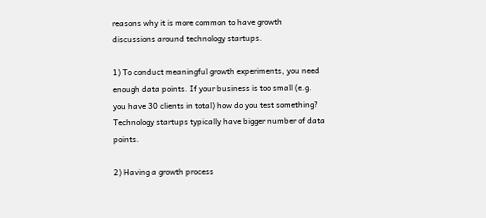reasons why it is more common to have growth discussions around technology startups.

1) To conduct meaningful growth experiments, you need enough data points. If your business is too small (e.g. you have 30 clients in total) how do you test something? Technology startups typically have bigger number of data points.

2) Having a growth process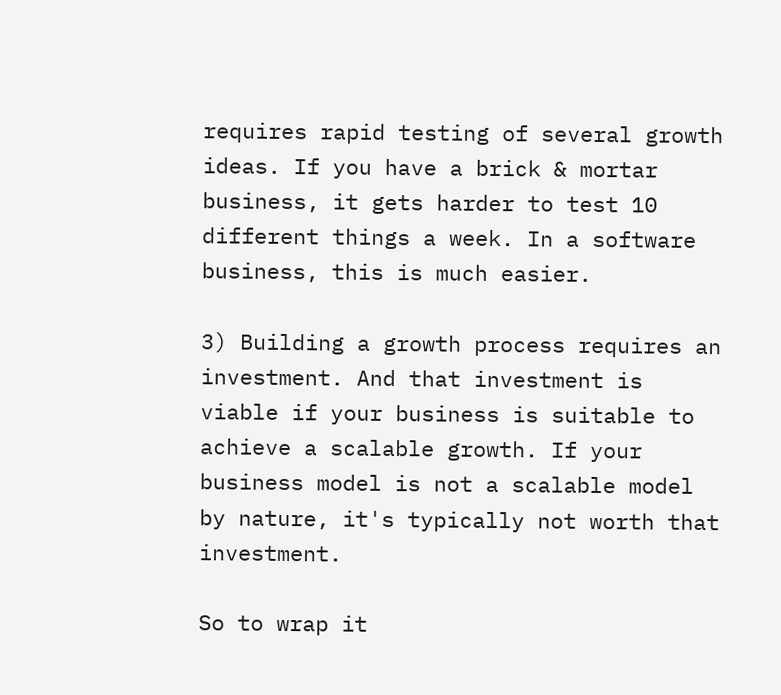requires rapid testing of several growth ideas. If you have a brick & mortar business, it gets harder to test 10 different things a week. In a software business, this is much easier.

3) Building a growth process requires an investment. And that investment is viable if your business is suitable to achieve a scalable growth. If your business model is not a scalable model by nature, it's typically not worth that investment.

So to wrap it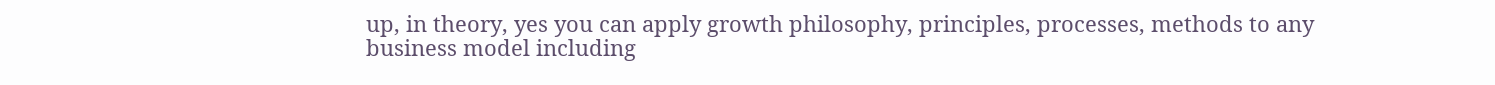up, in theory, yes you can apply growth philosophy, principles, processes, methods to any business model including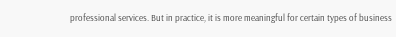professional services. But in practice, it is more meaningful for certain types of business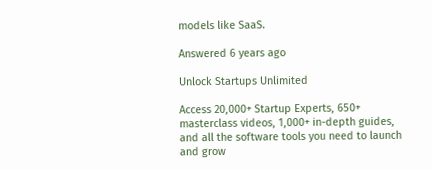models like SaaS.

Answered 6 years ago

Unlock Startups Unlimited

Access 20,000+ Startup Experts, 650+ masterclass videos, 1,000+ in-depth guides, and all the software tools you need to launch and grow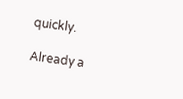quickly.

Already a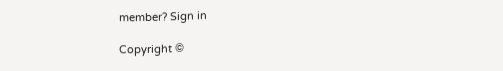member? Sign in

Copyright ©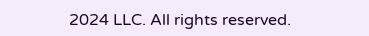2024 LLC. All rights reserved.